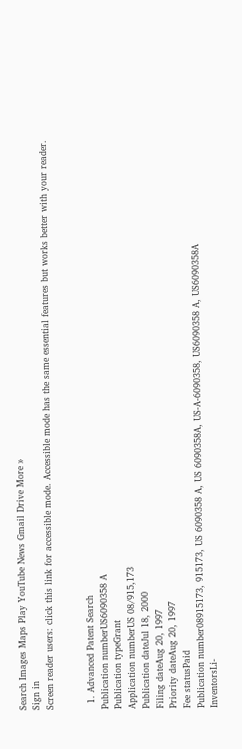Search Images Maps Play YouTube News Gmail Drive More »
Sign in
Screen reader users: click this link for accessible mode. Accessible mode has the same essential features but works better with your reader.


  1. Advanced Patent Search
Publication numberUS6090358 A
Publication typeGrant
Application numberUS 08/915,173
Publication dateJul 18, 2000
Filing dateAug 20, 1997
Priority dateAug 20, 1997
Fee statusPaid
Publication number08915173, 915173, US 6090358 A, US 6090358A, US-A-6090358, US6090358 A, US6090358A
InventorsLi-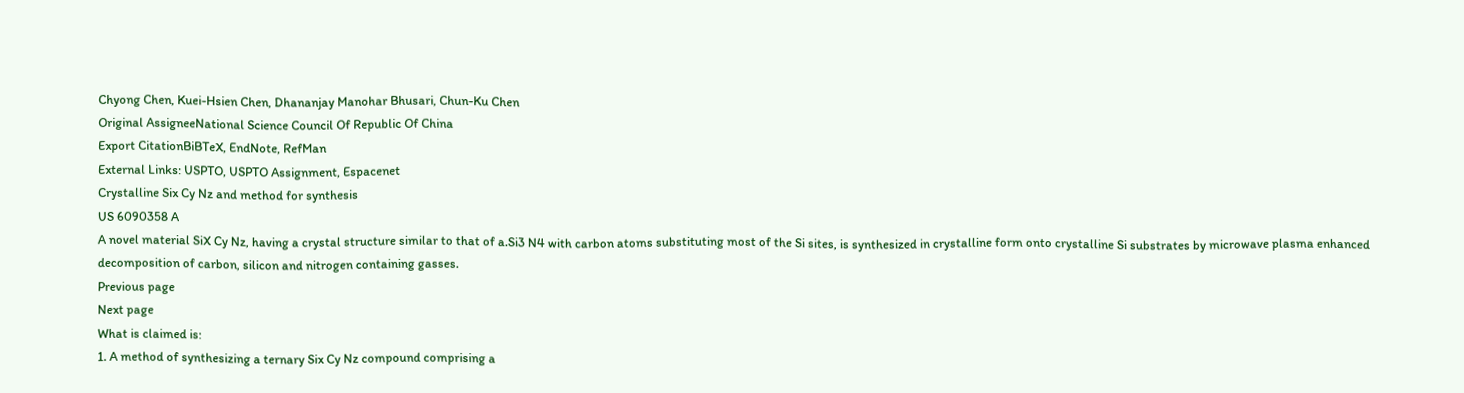Chyong Chen, Kuei-Hsien Chen, Dhananjay Manohar Bhusari, Chun-Ku Chen
Original AssigneeNational Science Council Of Republic Of China
Export CitationBiBTeX, EndNote, RefMan
External Links: USPTO, USPTO Assignment, Espacenet
Crystalline Six Cy Nz and method for synthesis
US 6090358 A
A novel material SiX Cy Nz, having a crystal structure similar to that of a.Si3 N4 with carbon atoms substituting most of the Si sites, is synthesized in crystalline form onto crystalline Si substrates by microwave plasma enhanced decomposition of carbon, silicon and nitrogen containing gasses.
Previous page
Next page
What is claimed is:
1. A method of synthesizing a ternary Six Cy Nz compound comprising a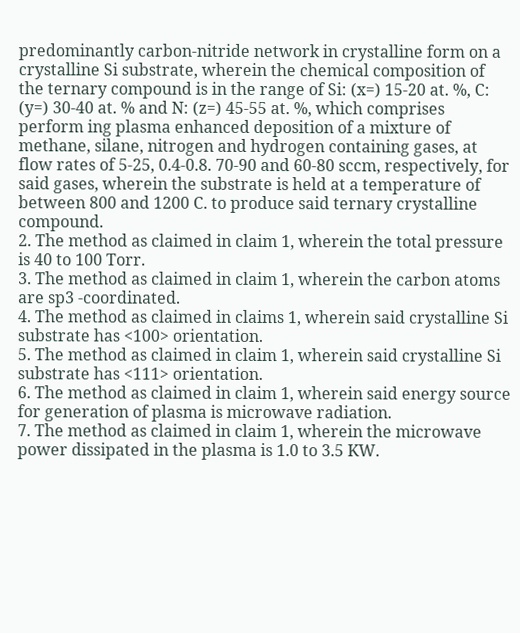predominantly carbon-nitride network in crystalline form on a crystalline Si substrate, wherein the chemical composition of the ternary compound is in the range of Si: (x=) 15-20 at. %, C: (y=) 30-40 at. % and N: (z=) 45-55 at. %, which comprises perform ing plasma enhanced deposition of a mixture of methane, silane, nitrogen and hydrogen containing gases, at flow rates of 5-25, 0.4-0.8. 70-90 and 60-80 sccm, respectively, for said gases, wherein the substrate is held at a temperature of between 800 and 1200 C. to produce said ternary crystalline compound.
2. The method as claimed in claim 1, wherein the total pressure is 40 to 100 Torr.
3. The method as claimed in claim 1, wherein the carbon atoms are sp3 -coordinated.
4. The method as claimed in claims 1, wherein said crystalline Si substrate has <100> orientation.
5. The method as claimed in claim 1, wherein said crystalline Si substrate has <111> orientation.
6. The method as claimed in claim 1, wherein said energy source for generation of plasma is microwave radiation.
7. The method as claimed in claim 1, wherein the microwave power dissipated in the plasma is 1.0 to 3.5 KW.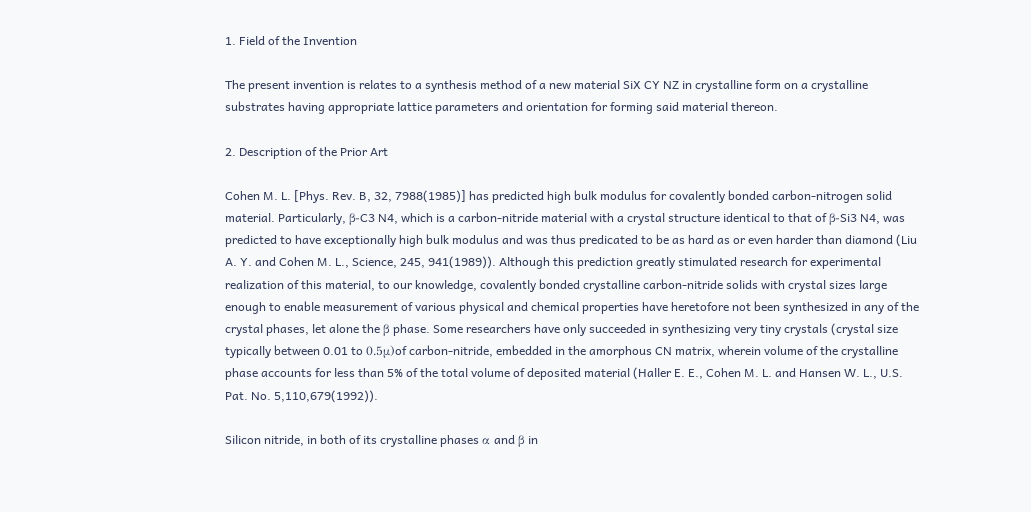1. Field of the Invention

The present invention is relates to a synthesis method of a new material SiX CY NZ in crystalline form on a crystalline substrates having appropriate lattice parameters and orientation for forming said material thereon.

2. Description of the Prior Art

Cohen M. L. [Phys. Rev. B, 32, 7988(1985)] has predicted high bulk modulus for covalently bonded carbon-nitrogen solid material. Particularly, β-C3 N4, which is a carbon-nitride material with a crystal structure identical to that of β-Si3 N4, was predicted to have exceptionally high bulk modulus and was thus predicated to be as hard as or even harder than diamond (Liu A. Y. and Cohen M. L., Science, 245, 941(1989)). Although this prediction greatly stimulated research for experimental realization of this material, to our knowledge, covalently bonded crystalline carbon-nitride solids with crystal sizes large enough to enable measurement of various physical and chemical properties have heretofore not been synthesized in any of the crystal phases, let alone the β phase. Some researchers have only succeeded in synthesizing very tiny crystals (crystal size typically between 0.01 to 0.5μ)of carbon-nitride, embedded in the amorphous CN matrix, wherein volume of the crystalline phase accounts for less than 5% of the total volume of deposited material (Haller E. E., Cohen M. L. and Hansen W. L., U.S. Pat. No. 5,110,679(1992)).

Silicon nitride, in both of its crystalline phases α and β in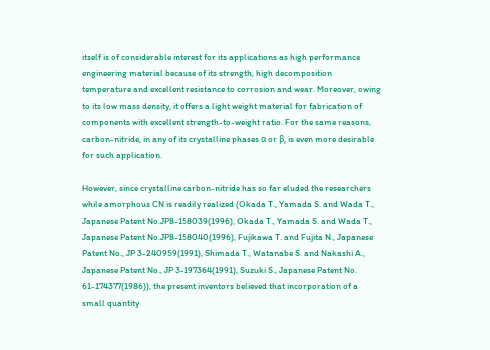itself is of considerable interest for its applications as high performance engineering material because of its strength, high decomposition temperature and excellent resistance to corrosion and wear. Moreover, owing to its low mass density, it offers a light weight material for fabrication of components with excellent strength-to-weight ratio. For the same reasons, carbon-nitride, in any of its crystalline phases α or β, is even more desirable for such application.

However, since crystalline carbon-nitride has so far eluded the researchers while amorphous CN is readily realized (Okada T., Yamada S. and Wada T., Japanese Patent No.JP8-158039(1996), Okada T., Yamada S. and Wada T., Japanese Patent No.JP8-158040(1996), Fujikawa T. and Fujita N., Japanese Patent No., JP 3-240959(1991), Shimada T., Watanabe S. and Nakashi A., Japanese Patent No., JP 3-197364(1991), Suzuki S., Japanese Patent No. 61-174377(1986)), the present inventors believed that incorporation of a small quantity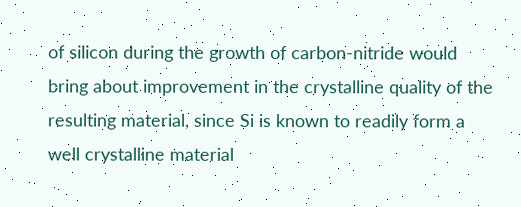of silicon during the growth of carbon-nitride would bring about improvement in the crystalline quality of the resulting material, since Si is known to readily form a well crystalline material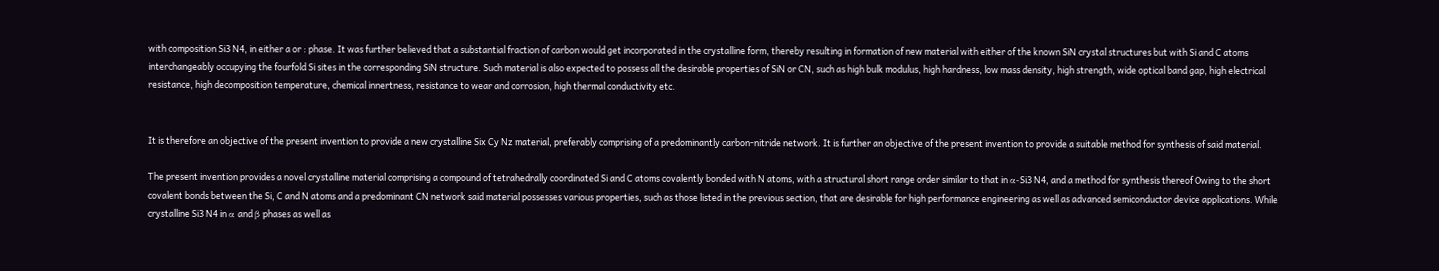with composition Si3 N4, in either a or : phase. It was further believed that a substantial fraction of carbon would get incorporated in the crystalline form, thereby resulting in formation of new material with either of the known SiN crystal structures but with Si and C atoms interchangeably occupying the fourfold Si sites in the corresponding SiN structure. Such material is also expected to possess all the desirable properties of SiN or CN, such as high bulk modulus, high hardness, low mass density, high strength, wide optical band gap, high electrical resistance, high decomposition temperature, chemical innertness, resistance to wear and corrosion, high thermal conductivity etc.


It is therefore an objective of the present invention to provide a new crystalline Six Cy Nz material, preferably comprising of a predominantly carbon-nitride network. It is further an objective of the present invention to provide a suitable method for synthesis of said material.

The present invention provides a novel crystalline material comprising a compound of tetrahedrally coordinated Si and C atoms covalently bonded with N atoms, with a structural short range order similar to that in α-Si3 N4, and a method for synthesis thereof Owing to the short covalent bonds between the Si, C and N atoms and a predominant CN network said material possesses various properties, such as those listed in the previous section, that are desirable for high performance engineering as well as advanced semiconductor device applications. While crystalline Si3 N4 in α and β phases as well as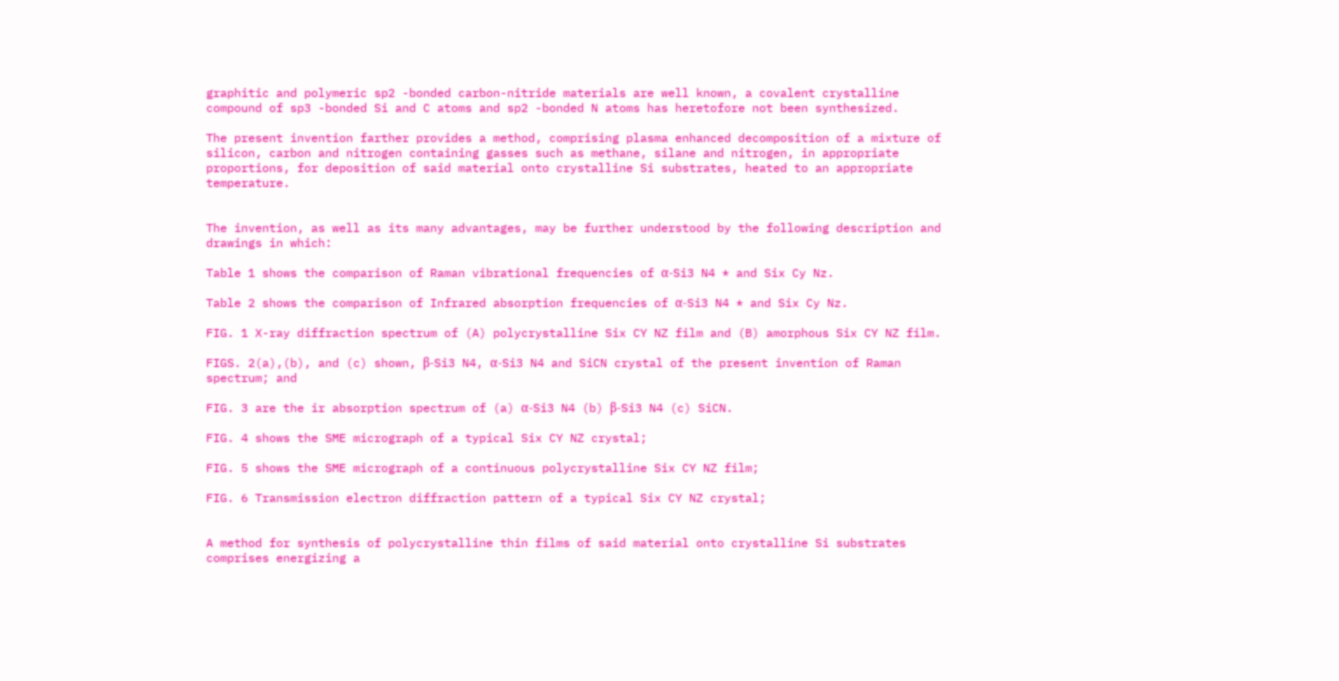graphitic and polymeric sp2 -bonded carbon-nitride materials are well known, a covalent crystalline compound of sp3 -bonded Si and C atoms and sp2 -bonded N atoms has heretofore not been synthesized.

The present invention farther provides a method, comprising plasma enhanced decomposition of a mixture of silicon, carbon and nitrogen containing gasses such as methane, silane and nitrogen, in appropriate proportions, for deposition of said material onto crystalline Si substrates, heated to an appropriate temperature.


The invention, as well as its many advantages, may be further understood by the following description and drawings in which:

Table 1 shows the comparison of Raman vibrational frequencies of α-Si3 N4 * and Six Cy Nz.

Table 2 shows the comparison of Infrared absorption frequencies of α-Si3 N4 * and Six Cy Nz.

FIG. 1 X-ray diffraction spectrum of (A) polycrystalline Six CY NZ film and (B) amorphous Six CY NZ film.

FIGS. 2(a),(b), and (c) shown, β-Si3 N4, α-Si3 N4 and SiCN crystal of the present invention of Raman spectrum; and

FIG. 3 are the ir absorption spectrum of (a) α-Si3 N4 (b) β-Si3 N4 (c) SiCN.

FIG. 4 shows the SME micrograph of a typical Six CY NZ crystal;

FIG. 5 shows the SME micrograph of a continuous polycrystalline Six CY NZ film;

FIG. 6 Transmission electron diffraction pattern of a typical Six CY NZ crystal;


A method for synthesis of polycrystalline thin films of said material onto crystalline Si substrates comprises energizing a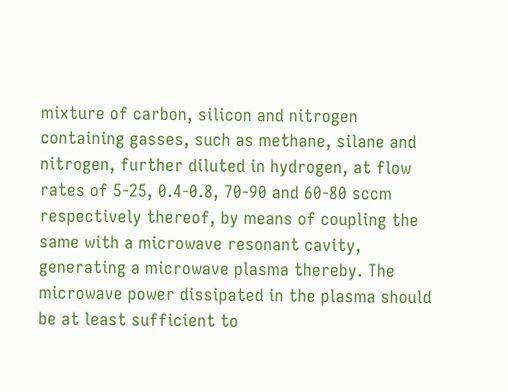mixture of carbon, silicon and nitrogen containing gasses, such as methane, silane and nitrogen, further diluted in hydrogen, at flow rates of 5-25, 0.4-0.8, 70-90 and 60-80 sccm respectively thereof, by means of coupling the same with a microwave resonant cavity, generating a microwave plasma thereby. The microwave power dissipated in the plasma should be at least sufficient to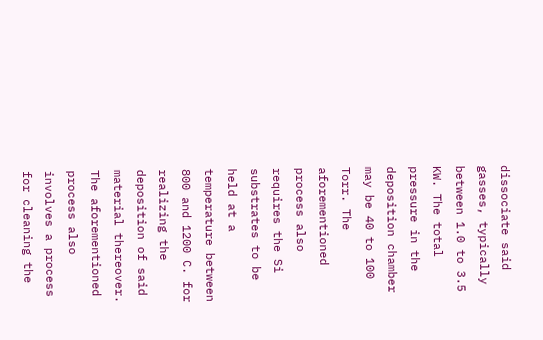dissociate said gasses, typically between 1.0 to 3.5 KW. The total pressure in the deposition chamber may be 40 to 100 Torr. The aforementioned process also requires the Si substrates to be held at a temperature between 800 and 1200 C. for realizing the deposition of said material thereover. The aforementioned process also involves a process for cleaning the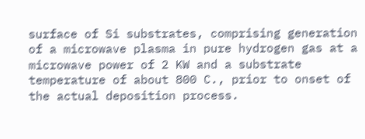surface of Si substrates, comprising generation of a microwave plasma in pure hydrogen gas at a microwave power of 2 KW and a substrate temperature of about 800 C., prior to onset of the actual deposition process.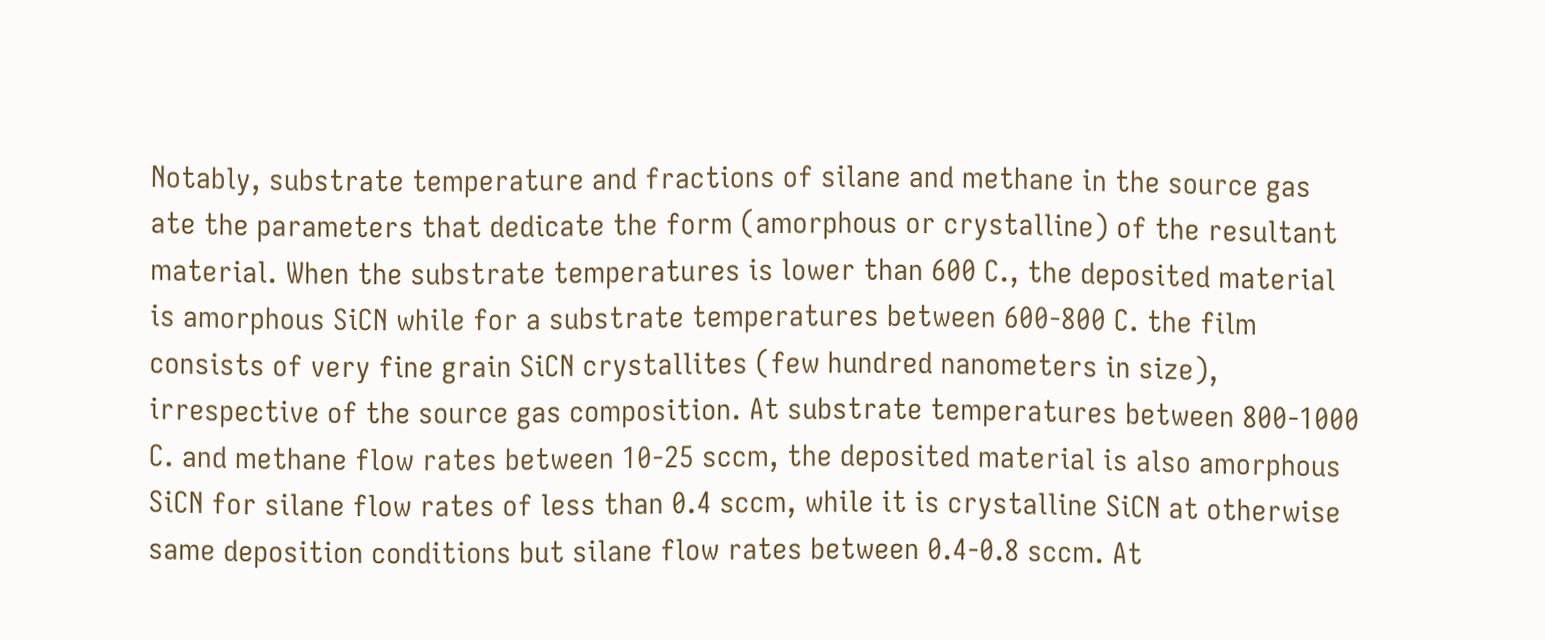Notably, substrate temperature and fractions of silane and methane in the source gas ate the parameters that dedicate the form (amorphous or crystalline) of the resultant material. When the substrate temperatures is lower than 600 C., the deposited material is amorphous SiCN while for a substrate temperatures between 600-800 C. the film consists of very fine grain SiCN crystallites (few hundred nanometers in size), irrespective of the source gas composition. At substrate temperatures between 800-1000 C. and methane flow rates between 10-25 sccm, the deposited material is also amorphous SiCN for silane flow rates of less than 0.4 sccm, while it is crystalline SiCN at otherwise same deposition conditions but silane flow rates between 0.4-0.8 sccm. At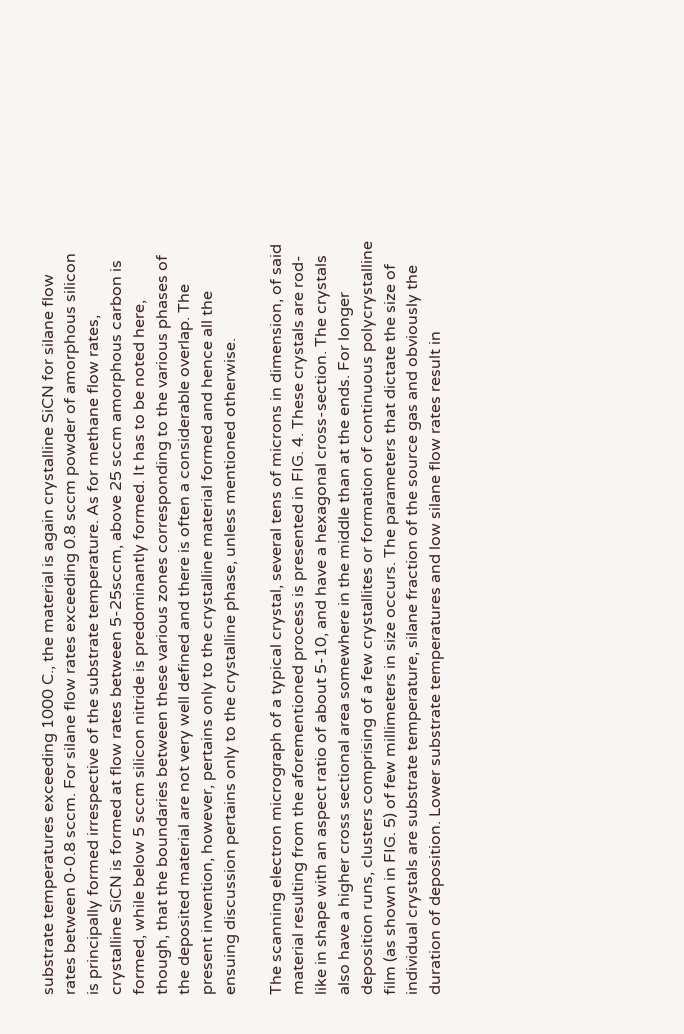substrate temperatures exceeding 1000 C., the material is again crystalline SiCN for silane flow rates between 0-0.8 sccm. For silane flow rates exceeding 0.8 sccm powder of amorphous silicon is principally formed irrespective of the substrate temperature. As for methane flow rates, crystalline SiCN is formed at flow rates between 5-25sccm, above 25 sccm amorphous carbon is formed, while below 5 sccm silicon nitride is predominantly formed. It has to be noted here, though, that the boundaries between these various zones corresponding to the various phases of the deposited material are not very well defined and there is often a considerable overlap. The present invention, however, pertains only to the crystalline material formed and hence all the ensuing discussion pertains only to the crystalline phase, unless mentioned otherwise.

The scanning electron micrograph of a typical crystal, several tens of microns in dimension, of said material resulting from the aforementioned process is presented in FIG. 4. These crystals are rod-like in shape with an aspect ratio of about 5-10, and have a hexagonal cross-section. The crystals also have a higher cross sectional area somewhere in the middle than at the ends. For longer deposition runs, clusters comprising of a few crystallites or formation of continuous polycrystalline film (as shown in FIG. 5) of few millimeters in size occurs. The parameters that dictate the size of individual crystals are substrate temperature, silane fraction of the source gas and obviously the duration of deposition. Lower substrate temperatures and low silane flow rates result in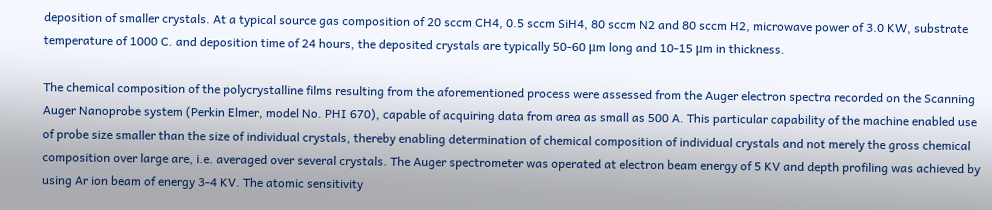deposition of smaller crystals. At a typical source gas composition of 20 sccm CH4, 0.5 sccm SiH4, 80 sccm N2 and 80 sccm H2, microwave power of 3.0 KW, substrate temperature of 1000 C. and deposition time of 24 hours, the deposited crystals are typically 50-60 μm long and 10-15 μm in thickness.

The chemical composition of the polycrystalline films resulting from the aforementioned process were assessed from the Auger electron spectra recorded on the Scanning Auger Nanoprobe system (Perkin Elmer, model No. PHI 670), capable of acquiring data from area as small as 500 A. This particular capability of the machine enabled use of probe size smaller than the size of individual crystals, thereby enabling determination of chemical composition of individual crystals and not merely the gross chemical composition over large are, i.e. averaged over several crystals. The Auger spectrometer was operated at electron beam energy of 5 KV and depth profiling was achieved by using Ar ion beam of energy 3-4 KV. The atomic sensitivity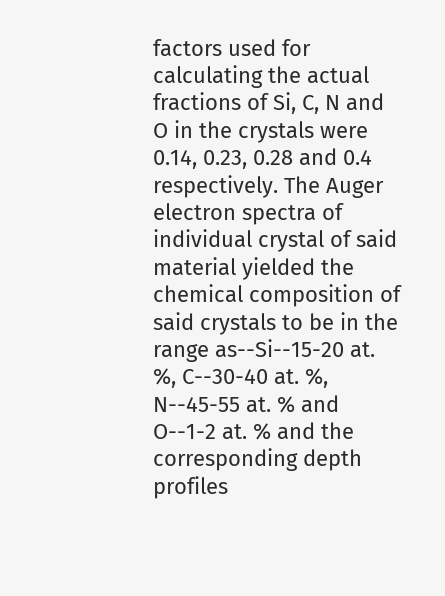factors used for calculating the actual fractions of Si, C, N and O in the crystals were 0.14, 0.23, 0.28 and 0.4 respectively. The Auger electron spectra of individual crystal of said material yielded the chemical composition of said crystals to be in the range as--Si--15-20 at. %, C--30-40 at. %, N--45-55 at. % and O--1-2 at. % and the corresponding depth profiles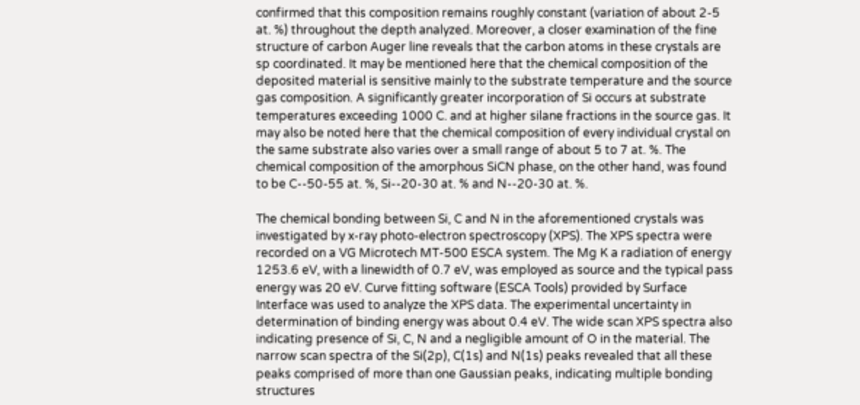confirmed that this composition remains roughly constant (variation of about 2-5 at. %) throughout the depth analyzed. Moreover, a closer examination of the fine structure of carbon Auger line reveals that the carbon atoms in these crystals are sp coordinated. It may be mentioned here that the chemical composition of the deposited material is sensitive mainly to the substrate temperature and the source gas composition. A significantly greater incorporation of Si occurs at substrate temperatures exceeding 1000 C. and at higher silane fractions in the source gas. It may also be noted here that the chemical composition of every individual crystal on the same substrate also varies over a small range of about 5 to 7 at. %. The chemical composition of the amorphous SiCN phase, on the other hand, was found to be C--50-55 at. %, Si--20-30 at. % and N--20-30 at. %.

The chemical bonding between Si, C and N in the aforementioned crystals was investigated by x-ray photo-electron spectroscopy (XPS). The XPS spectra were recorded on a VG Microtech MT-500 ESCA system. The Mg K a radiation of energy 1253.6 eV, with a linewidth of 0.7 eV, was employed as source and the typical pass energy was 20 eV. Curve fitting software (ESCA Tools) provided by Surface Interface was used to analyze the XPS data. The experimental uncertainty in determination of binding energy was about 0.4 eV. The wide scan XPS spectra also indicating presence of Si, C, N and a negligible amount of O in the material. The narrow scan spectra of the Si(2p), C(1s) and N(1s) peaks revealed that all these peaks comprised of more than one Gaussian peaks, indicating multiple bonding structures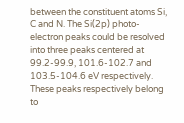between the constituent atoms Si, C and N. The Si(2p) photo-electron peaks could be resolved into three peaks centered at 99.2-99.9, 101.6-102.7 and 103.5-104.6 eV respectively. These peaks respectively belong to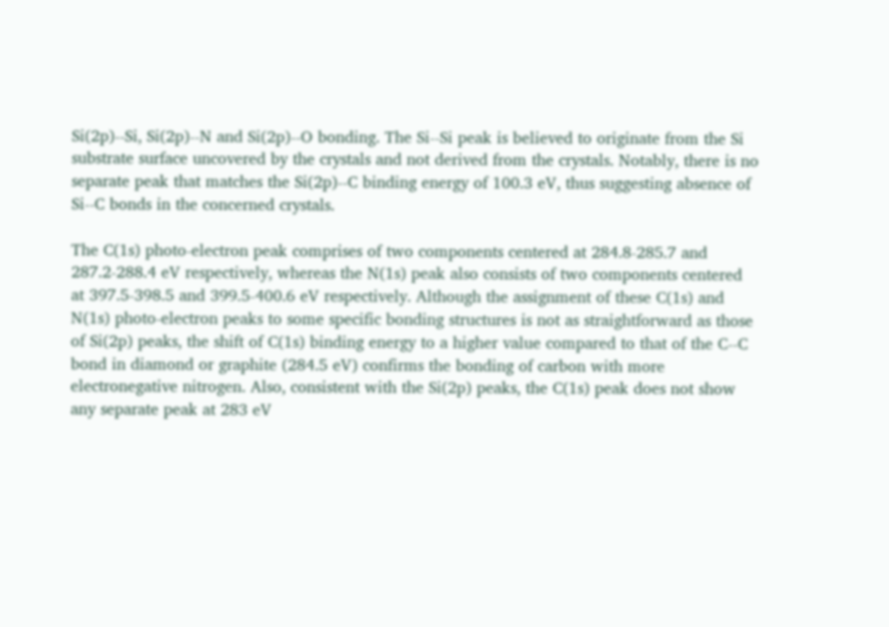Si(2p)--Si, Si(2p)--N and Si(2p)--O bonding. The Si--Si peak is believed to originate from the Si substrate surface uncovered by the crystals and not derived from the crystals. Notably, there is no separate peak that matches the Si(2p)--C binding energy of 100.3 eV, thus suggesting absence of Si--C bonds in the concerned crystals.

The C(1s) photo-electron peak comprises of two components centered at 284.8-285.7 and 287.2-288.4 eV respectively, whereas the N(1s) peak also consists of two components centered at 397.5-398.5 and 399.5-400.6 eV respectively. Although the assignment of these C(1s) and N(1s) photo-electron peaks to some specific bonding structures is not as straightforward as those of Si(2p) peaks, the shift of C(1s) binding energy to a higher value compared to that of the C--C bond in diamond or graphite (284.5 eV) confirms the bonding of carbon with more electronegative nitrogen. Also, consistent with the Si(2p) peaks, the C(1s) peak does not show any separate peak at 283 eV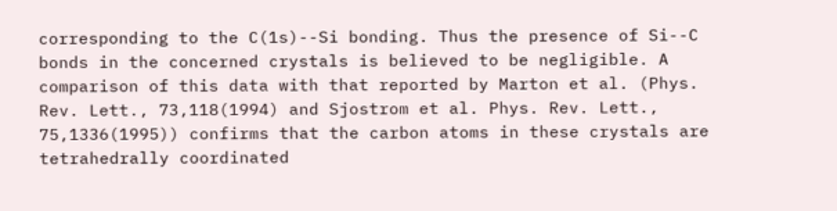corresponding to the C(1s)--Si bonding. Thus the presence of Si--C bonds in the concerned crystals is believed to be negligible. A comparison of this data with that reported by Marton et al. (Phys. Rev. Lett., 73,118(1994) and Sjostrom et al. Phys. Rev. Lett., 75,1336(1995)) confirms that the carbon atoms in these crystals are tetrahedrally coordinated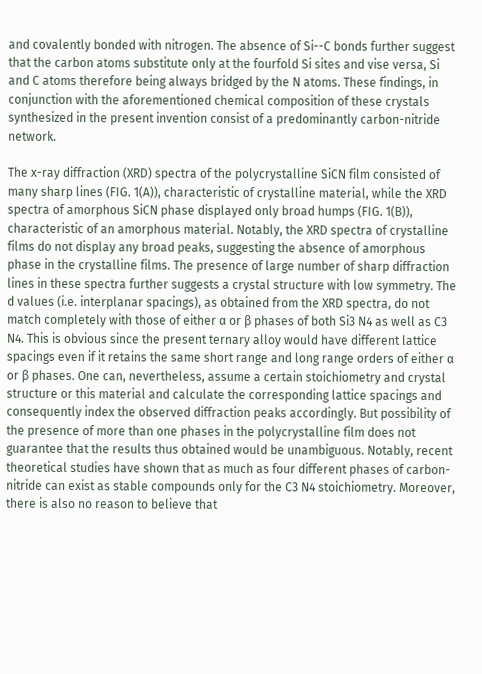and covalently bonded with nitrogen. The absence of Si--C bonds further suggest that the carbon atoms substitute only at the fourfold Si sites and vise versa, Si and C atoms therefore being always bridged by the N atoms. These findings, in conjunction with the aforementioned chemical composition of these crystals synthesized in the present invention consist of a predominantly carbon-nitride network.

The x-ray diffraction (XRD) spectra of the polycrystalline SiCN film consisted of many sharp lines (FIG. 1(A)), characteristic of crystalline material, while the XRD spectra of amorphous SiCN phase displayed only broad humps (FIG. 1(B)), characteristic of an amorphous material. Notably, the XRD spectra of crystalline films do not display any broad peaks, suggesting the absence of amorphous phase in the crystalline films. The presence of large number of sharp diffraction lines in these spectra further suggests a crystal structure with low symmetry. The d values (i.e. interplanar spacings), as obtained from the XRD spectra, do not match completely with those of either α or β phases of both Si3 N4 as well as C3 N4. This is obvious since the present ternary alloy would have different lattice spacings even if it retains the same short range and long range orders of either α or β phases. One can, nevertheless, assume a certain stoichiometry and crystal structure or this material and calculate the corresponding lattice spacings and consequently index the observed diffraction peaks accordingly. But possibility of the presence of more than one phases in the polycrystalline film does not guarantee that the results thus obtained would be unambiguous. Notably, recent theoretical studies have shown that as much as four different phases of carbon-nitride can exist as stable compounds only for the C3 N4 stoichiometry. Moreover, there is also no reason to believe that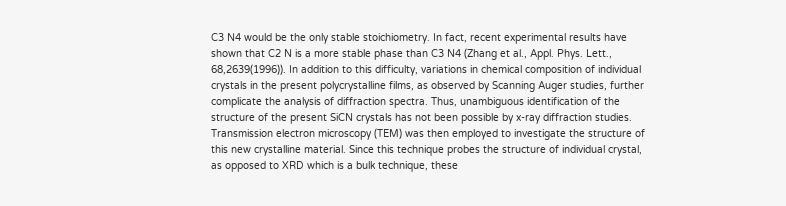C3 N4 would be the only stable stoichiometry. In fact, recent experimental results have shown that C2 N is a more stable phase than C3 N4 (Zhang et al., Appl. Phys. Lett., 68,2639(1996)). In addition to this difficulty, variations in chemical composition of individual crystals in the present polycrystalline films, as observed by Scanning Auger studies, further complicate the analysis of diffraction spectra. Thus, unambiguous identification of the structure of the present SiCN crystals has not been possible by x-ray diffraction studies. Transmission electron microscopy (TEM) was then employed to investigate the structure of this new crystalline material. Since this technique probes the structure of individual crystal, as opposed to XRD which is a bulk technique, these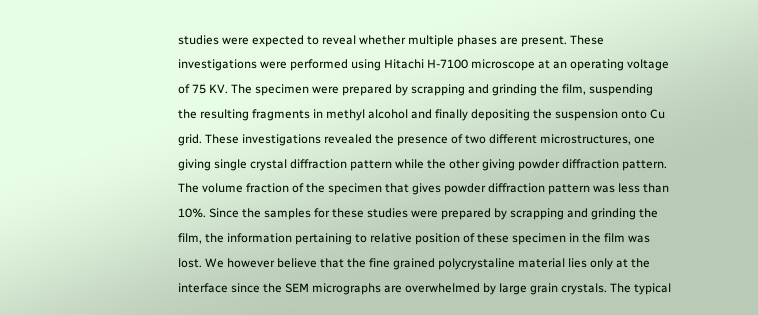studies were expected to reveal whether multiple phases are present. These investigations were performed using Hitachi H-7100 microscope at an operating voltage of 75 KV. The specimen were prepared by scrapping and grinding the film, suspending the resulting fragments in methyl alcohol and finally depositing the suspension onto Cu grid. These investigations revealed the presence of two different microstructures, one giving single crystal diffraction pattern while the other giving powder diffraction pattern. The volume fraction of the specimen that gives powder diffraction pattern was less than 10%. Since the samples for these studies were prepared by scrapping and grinding the film, the information pertaining to relative position of these specimen in the film was lost. We however believe that the fine grained polycrystaline material lies only at the interface since the SEM micrographs are overwhelmed by large grain crystals. The typical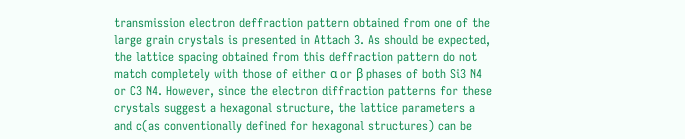transmission electron deffraction pattern obtained from one of the large grain crystals is presented in Attach 3. As should be expected, the lattice spacing obtained from this deffraction pattern do not match completely with those of either α or β phases of both Si3 N4 or C3 N4. However, since the electron diffraction patterns for these crystals suggest a hexagonal structure, the lattice parameters a and c(as conventionally defined for hexagonal structures) can be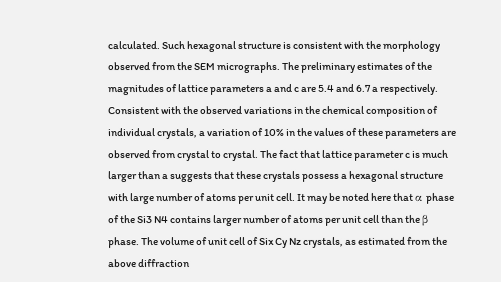calculated. Such hexagonal structure is consistent with the morphology observed from the SEM micrographs. The preliminary estimates of the magnitudes of lattice parameters a and c are 5.4 and 6.7 a respectively. Consistent with the observed variations in the chemical composition of individual crystals, a variation of 10% in the values of these parameters are observed from crystal to crystal. The fact that lattice parameter c is much larger than a suggests that these crystals possess a hexagonal structure with large number of atoms per unit cell. It may be noted here that α phase of the Si3 N4 contains larger number of atoms per unit cell than the β phase. The volume of unit cell of Six Cy Nz crystals, as estimated from the above diffraction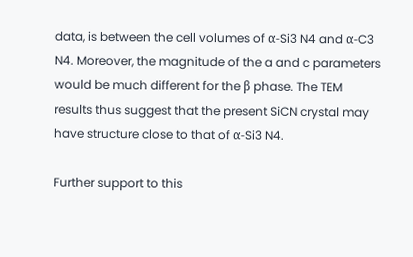data, is between the cell volumes of α-Si3 N4 and α-C3 N4. Moreover, the magnitude of the a and c parameters would be much different for the β phase. The TEM results thus suggest that the present SiCN crystal may have structure close to that of α-Si3 N4.

Further support to this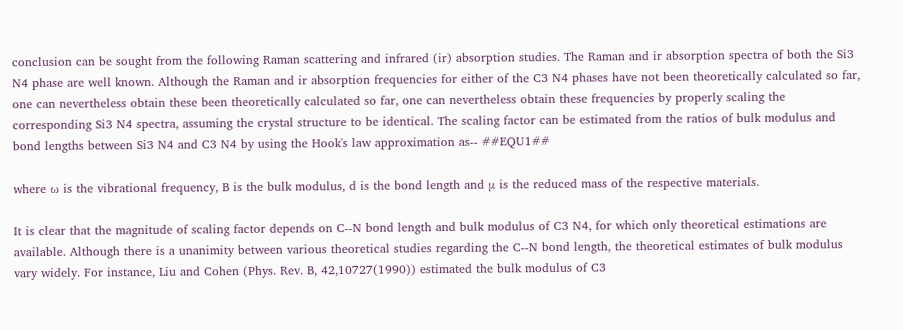conclusion can be sought from the following Raman scattering and infrared (ir) absorption studies. The Raman and ir absorption spectra of both the Si3 N4 phase are well known. Although the Raman and ir absorption frequencies for either of the C3 N4 phases have not been theoretically calculated so far, one can nevertheless obtain these been theoretically calculated so far, one can nevertheless obtain these frequencies by properly scaling the corresponding Si3 N4 spectra, assuming the crystal structure to be identical. The scaling factor can be estimated from the ratios of bulk modulus and bond lengths between Si3 N4 and C3 N4 by using the Hook's law approximation as-- ##EQU1##

where ω is the vibrational frequency, B is the bulk modulus, d is the bond length and μ is the reduced mass of the respective materials.

It is clear that the magnitude of scaling factor depends on C--N bond length and bulk modulus of C3 N4, for which only theoretical estimations are available. Although there is a unanimity between various theoretical studies regarding the C--N bond length, the theoretical estimates of bulk modulus vary widely. For instance, Liu and Cohen (Phys. Rev. B, 42,10727(1990)) estimated the bulk modulus of C3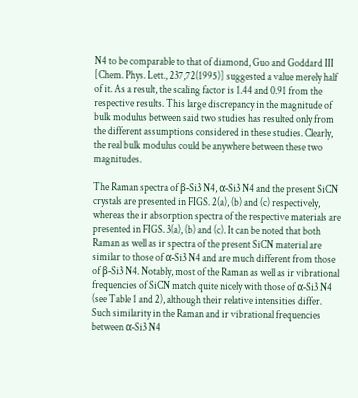N4 to be comparable to that of diamond, Guo and Goddard III [Chem. Phys. Lett., 237,72(1995)] suggested a value merely half of it. As a result, the scaling factor is 1.44 and 0.91 from the respective results. This large discrepancy in the magnitude of bulk modulus between said two studies has resulted only from the different assumptions considered in these studies. Clearly, the real bulk modulus could be anywhere between these two magnitudes.

The Raman spectra of β-Si3 N4, α-Si3 N4 and the present SiCN crystals are presented in FIGS. 2(a), (b) and (c) respectively, whereas the ir absorption spectra of the respective materials are presented in FIGS. 3(a), (b) and (c). It can be noted that both Raman as well as ir spectra of the present SiCN material are similar to those of α-Si3 N4 and are much different from those of β-Si3 N4. Notably, most of the Raman as well as ir vibrational frequencies of SiCN match quite nicely with those of α-Si3 N4 (see Table 1 and 2), although their relative intensities differ. Such similarity in the Raman and ir vibrational frequencies between α-Si3 N4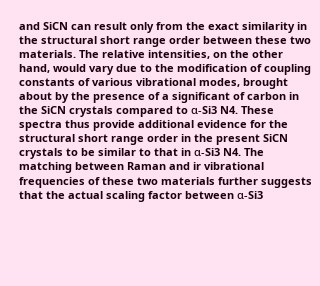and SiCN can result only from the exact similarity in the structural short range order between these two materials. The relative intensities, on the other hand, would vary due to the modification of coupling constants of various vibrational modes, brought about by the presence of a significant of carbon in the SiCN crystals compared to α-Si3 N4. These spectra thus provide additional evidence for the structural short range order in the present SiCN crystals to be similar to that in α-Si3 N4. The matching between Raman and ir vibrational frequencies of these two materials further suggests that the actual scaling factor between α-Si3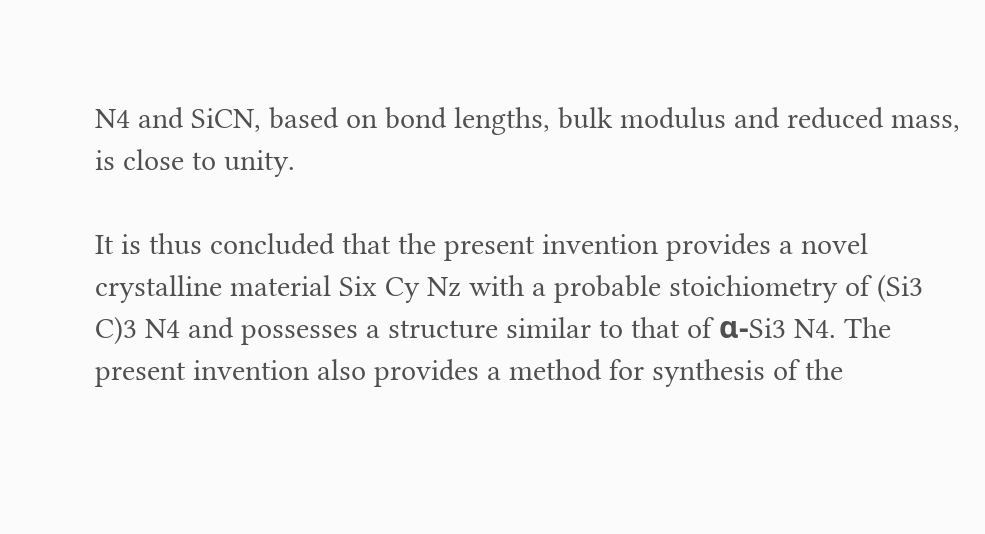N4 and SiCN, based on bond lengths, bulk modulus and reduced mass, is close to unity.

It is thus concluded that the present invention provides a novel crystalline material Six Cy Nz with a probable stoichiometry of (Si3 C)3 N4 and possesses a structure similar to that of α-Si3 N4. The present invention also provides a method for synthesis of the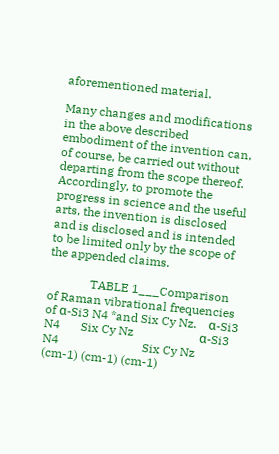aforementioned material.

Many changes and modifications in the above described embodiment of the invention can, of course, be carried out without departing from the scope thereof. Accordingly, to promote the progress in science and the useful arts, the invention is disclosed and is disclosed and is intended to be limited only by the scope of the appended claims.

              TABLE 1___Comparison of Raman vibrational frequencies of α-Si3 N4 *and Six Cy Nz.    α-Si3 N4       Six Cy Nz                      α-Si3 N4                            Six Cy Nz  (cm-1) (cm-1) (cm-1)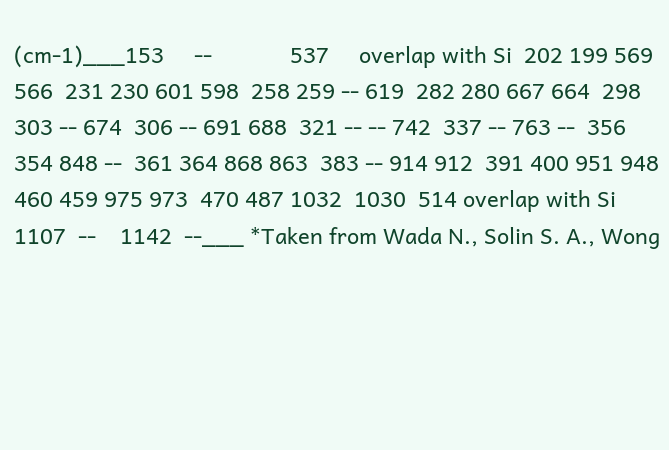(cm-1)___153     --             537     overlap with Si  202 199 569 566  231 230 601 598  258 259 -- 619  282 280 667 664  298 303 -- 674  306 -- 691 688  321 -- -- 742  337 -- 763 --  356 354 848 --  361 364 868 863  383 -- 914 912  391 400 951 948  460 459 975 973  470 487 1032  1030  514 overlap with Si 1107  --    1142  --___ *Taken from Wada N., Solin S. A., Wong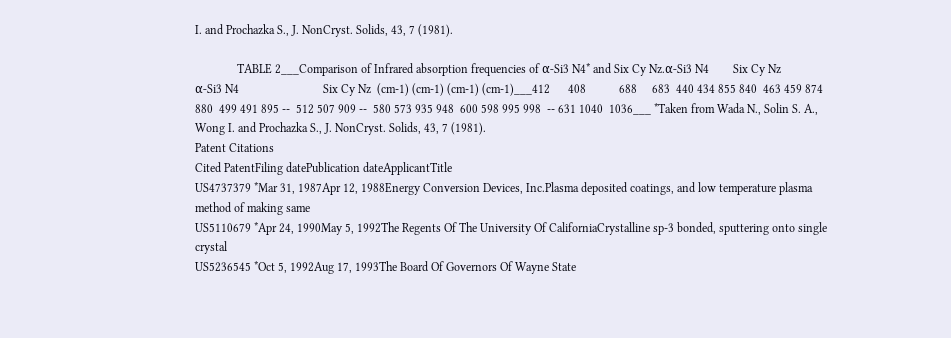I. and Prochazka S., J. NonCryst. Solids, 43, 7 (1981).

              TABLE 2___Comparison of Infrared absorption frequencies of α-Si3 N4* and Six Cy Nz.α-Si3 N4        Six Cy Nz                      α-Si3 N4                            Six Cy Nz  (cm-1) (cm-1) (cm-1) (cm-1)___412      408           688     683  440 434 855 840  463 459 874 880  499 491 895 --  512 507 909 --  580 573 935 948  600 598 995 998  -- 631 1040  1036___ *Taken from Wada N., Solin S. A., Wong I. and Prochazka S., J. NonCryst. Solids, 43, 7 (1981).
Patent Citations
Cited PatentFiling datePublication dateApplicantTitle
US4737379 *Mar 31, 1987Apr 12, 1988Energy Conversion Devices, Inc.Plasma deposited coatings, and low temperature plasma method of making same
US5110679 *Apr 24, 1990May 5, 1992The Regents Of The University Of CaliforniaCrystalline sp-3 bonded, sputtering onto single crystal
US5236545 *Oct 5, 1992Aug 17, 1993The Board Of Governors Of Wayne State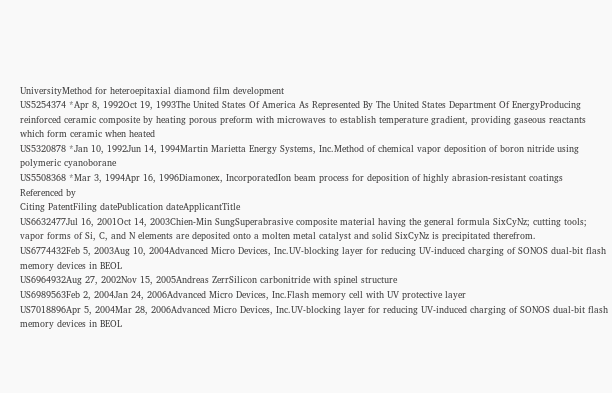UniversityMethod for heteroepitaxial diamond film development
US5254374 *Apr 8, 1992Oct 19, 1993The United States Of America As Represented By The United States Department Of EnergyProducing reinforced ceramic composite by heating porous preform with microwaves to establish temperature gradient, providing gaseous reactants which form ceramic when heated
US5320878 *Jan 10, 1992Jun 14, 1994Martin Marietta Energy Systems, Inc.Method of chemical vapor deposition of boron nitride using polymeric cyanoborane
US5508368 *Mar 3, 1994Apr 16, 1996Diamonex, IncorporatedIon beam process for deposition of highly abrasion-resistant coatings
Referenced by
Citing PatentFiling datePublication dateApplicantTitle
US6632477Jul 16, 2001Oct 14, 2003Chien-Min SungSuperabrasive composite material having the general formula SixCyNz; cutting tools; vapor forms of Si, C, and N elements are deposited onto a molten metal catalyst and solid SixCyNz is precipitated therefrom.
US6774432Feb 5, 2003Aug 10, 2004Advanced Micro Devices, Inc.UV-blocking layer for reducing UV-induced charging of SONOS dual-bit flash memory devices in BEOL
US6964932Aug 27, 2002Nov 15, 2005Andreas ZerrSilicon carbonitride with spinel structure
US6989563Feb 2, 2004Jan 24, 2006Advanced Micro Devices, Inc.Flash memory cell with UV protective layer
US7018896Apr 5, 2004Mar 28, 2006Advanced Micro Devices, Inc.UV-blocking layer for reducing UV-induced charging of SONOS dual-bit flash memory devices in BEOL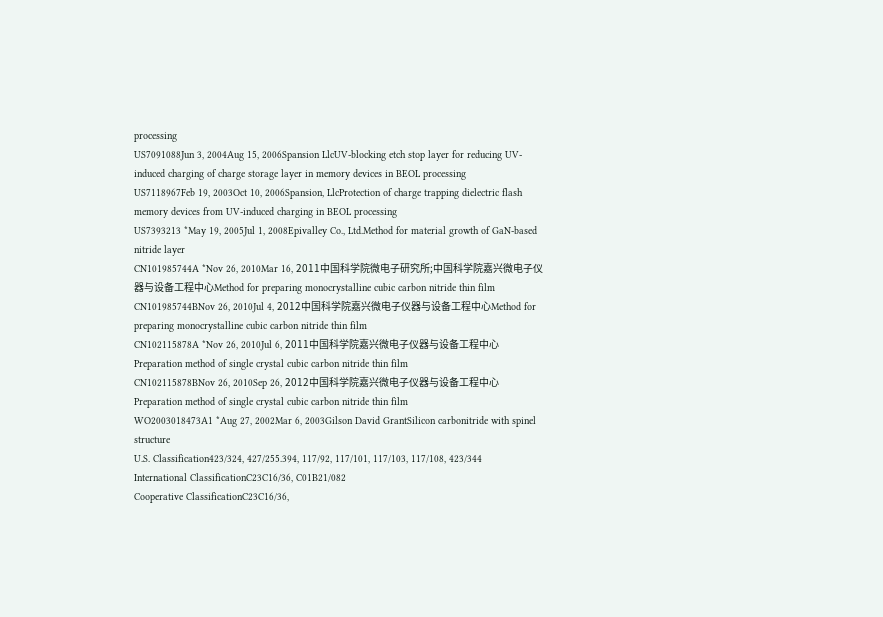processing
US7091088Jun 3, 2004Aug 15, 2006Spansion LlcUV-blocking etch stop layer for reducing UV-induced charging of charge storage layer in memory devices in BEOL processing
US7118967Feb 19, 2003Oct 10, 2006Spansion, LlcProtection of charge trapping dielectric flash memory devices from UV-induced charging in BEOL processing
US7393213 *May 19, 2005Jul 1, 2008Epivalley Co., Ltd.Method for material growth of GaN-based nitride layer
CN101985744A *Nov 26, 2010Mar 16, 2011中国科学院微电子研究所;中国科学院嘉兴微电子仪器与设备工程中心Method for preparing monocrystalline cubic carbon nitride thin film
CN101985744BNov 26, 2010Jul 4, 2012中国科学院嘉兴微电子仪器与设备工程中心Method for preparing monocrystalline cubic carbon nitride thin film
CN102115878A *Nov 26, 2010Jul 6, 2011中国科学院嘉兴微电子仪器与设备工程中心Preparation method of single crystal cubic carbon nitride thin film
CN102115878BNov 26, 2010Sep 26, 2012中国科学院嘉兴微电子仪器与设备工程中心Preparation method of single crystal cubic carbon nitride thin film
WO2003018473A1 *Aug 27, 2002Mar 6, 2003Gilson David GrantSilicon carbonitride with spinel structure
U.S. Classification423/324, 427/255.394, 117/92, 117/101, 117/103, 117/108, 423/344
International ClassificationC23C16/36, C01B21/082
Cooperative ClassificationC23C16/36,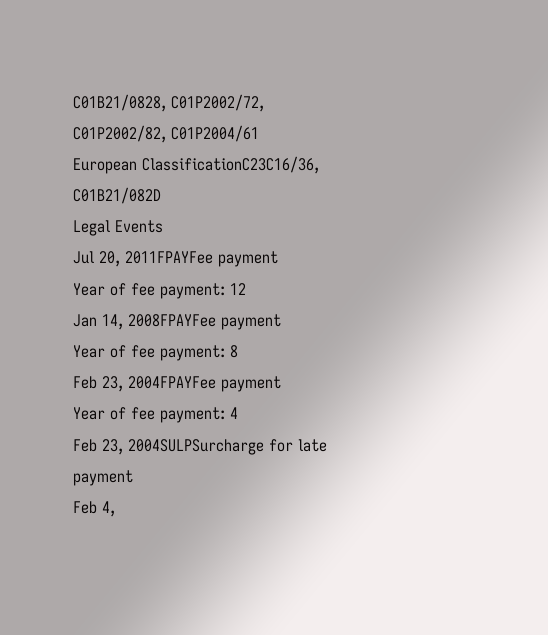C01B21/0828, C01P2002/72, C01P2002/82, C01P2004/61
European ClassificationC23C16/36, C01B21/082D
Legal Events
Jul 20, 2011FPAYFee payment
Year of fee payment: 12
Jan 14, 2008FPAYFee payment
Year of fee payment: 8
Feb 23, 2004FPAYFee payment
Year of fee payment: 4
Feb 23, 2004SULPSurcharge for late payment
Feb 4,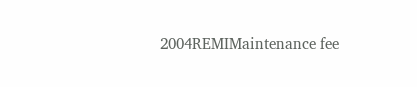2004REMIMaintenance fee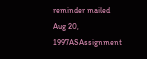reminder mailed
Aug 20, 1997ASAssignment